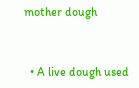mother dough


  • A live dough used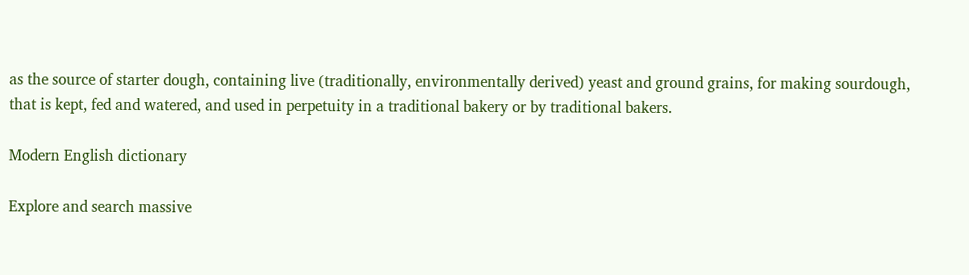as the source of starter dough, containing live (traditionally, environmentally derived) yeast and ground grains, for making sourdough, that is kept, fed and watered, and used in perpetuity in a traditional bakery or by traditional bakers.

Modern English dictionary

Explore and search massive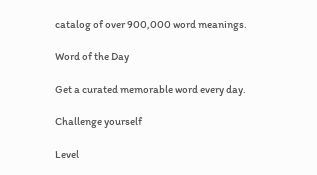catalog of over 900,000 word meanings.

Word of the Day

Get a curated memorable word every day.

Challenge yourself

Level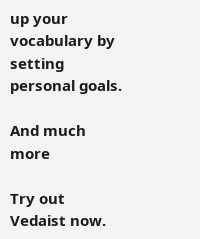up your vocabulary by setting personal goals.

And much more

Try out Vedaist now.